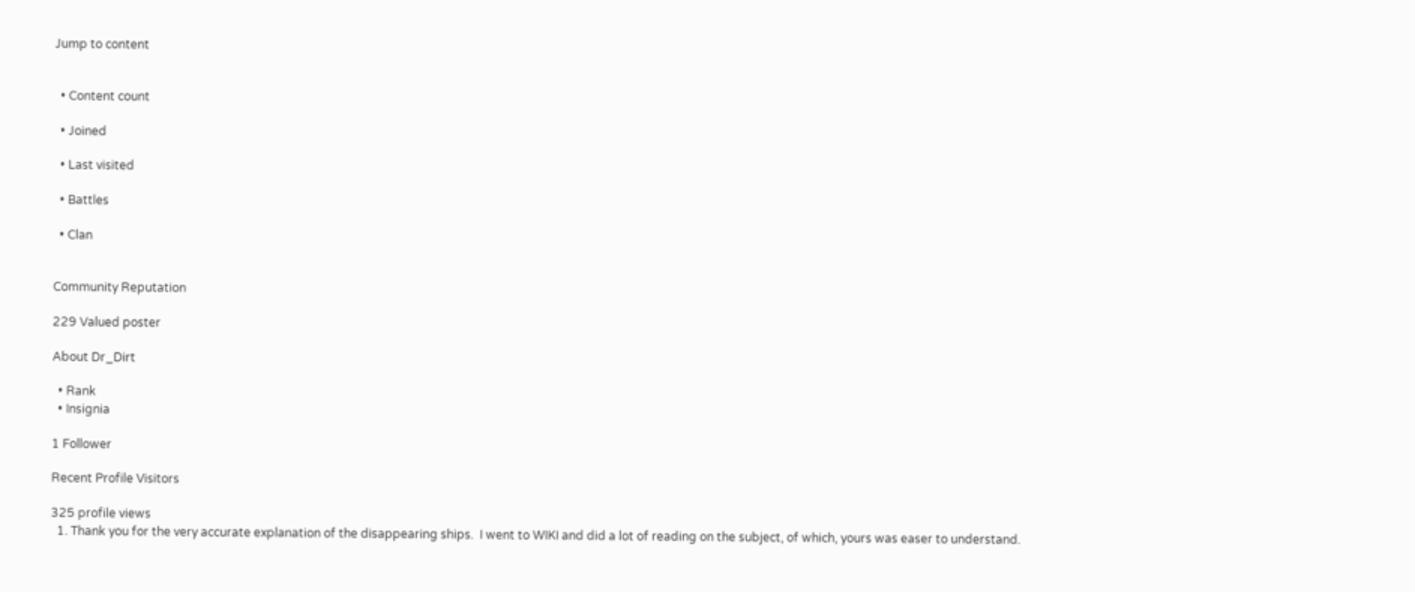Jump to content


  • Content count

  • Joined

  • Last visited

  • Battles

  • Clan


Community Reputation

229 Valued poster

About Dr_Dirt

  • Rank
  • Insignia

1 Follower

Recent Profile Visitors

325 profile views
  1. Thank you for the very accurate explanation of the disappearing ships.  I went to WIKI and did a lot of reading on the subject, of which, yours was easer to understand.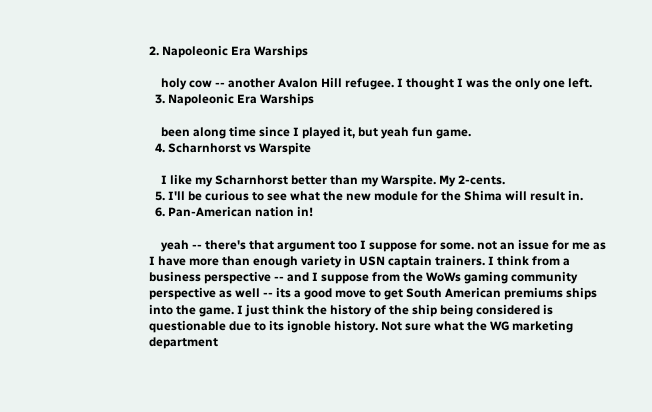2. Napoleonic Era Warships

    holy cow -- another Avalon Hill refugee. I thought I was the only one left.
  3. Napoleonic Era Warships

    been along time since I played it, but yeah fun game.
  4. Scharnhorst vs Warspite

    I like my Scharnhorst better than my Warspite. My 2-cents.
  5. I'll be curious to see what the new module for the Shima will result in.
  6. Pan-American nation in!

    yeah -- there's that argument too I suppose for some. not an issue for me as I have more than enough variety in USN captain trainers. I think from a business perspective -- and I suppose from the WoWs gaming community perspective as well -- its a good move to get South American premiums ships into the game. I just think the history of the ship being considered is questionable due to its ignoble history. Not sure what the WG marketing department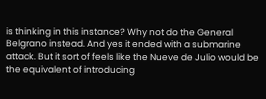is thinking in this instance? Why not do the General Belgrano instead. And yes it ended with a submarine attack. But it sort of feels like the Nueve de Julio would be the equivalent of introducing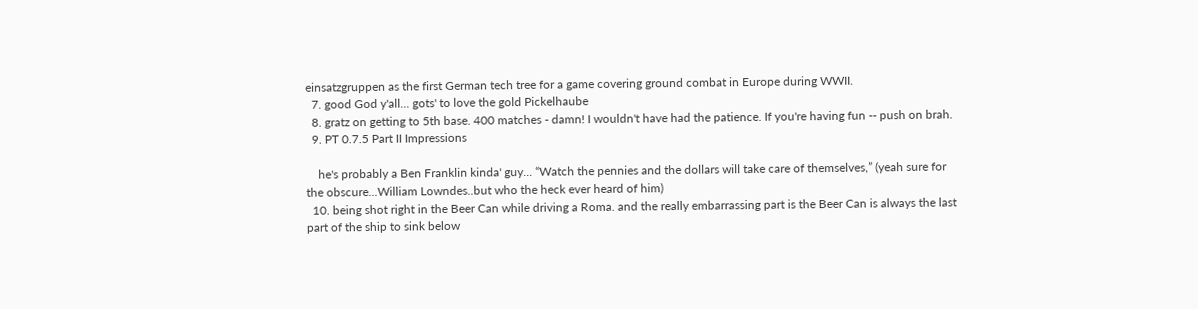einsatzgruppen as the first German tech tree for a game covering ground combat in Europe during WWII.
  7. good God y'all... gots' to love the gold Pickelhaube
  8. gratz on getting to 5th base. 400 matches - damn! I wouldn't have had the patience. If you're having fun -- push on brah.
  9. PT 0.7.5 Part II Impressions

    he's probably a Ben Franklin kinda' guy... “Watch the pennies and the dollars will take care of themselves,” (yeah sure for the obscure...William Lowndes..but who the heck ever heard of him)
  10. being shot right in the Beer Can while driving a Roma. and the really embarrassing part is the Beer Can is always the last part of the ship to sink below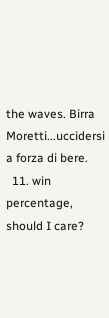the waves. Birra Moretti...uccidersi a forza di bere.
  11. win percentage, should I care?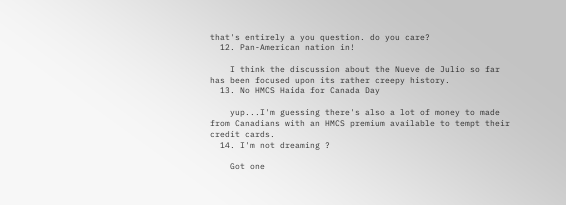that's entirely a you question. do you care?
  12. Pan-American nation in!

    I think the discussion about the Nueve de Julio so far has been focused upon its rather creepy history.
  13. No HMCS Haida for Canada Day

    yup...I'm guessing there's also a lot of money to made from Canadians with an HMCS premium available to tempt their credit cards.
  14. I'm not dreaming ?

    Got one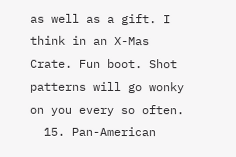as well as a gift. I think in an X-Mas Crate. Fun boot. Shot patterns will go wonky on you every so often.
  15. Pan-American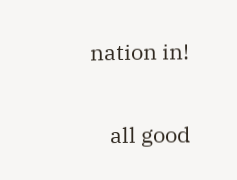nation in!

    all good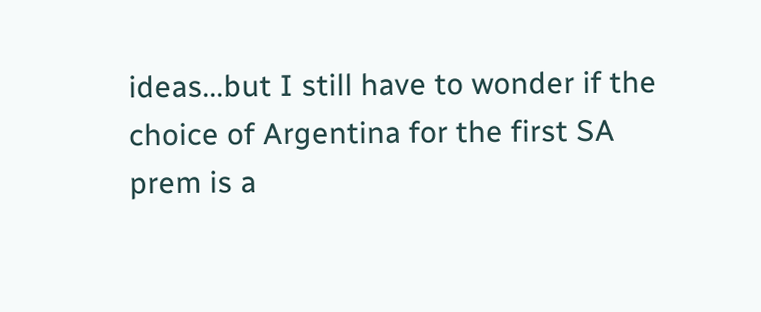ideas...but I still have to wonder if the choice of Argentina for the first SA prem is a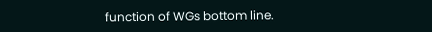function of WGs bottom line.